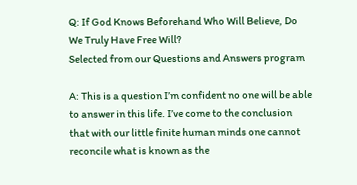Q: If God Knows Beforehand Who Will Believe, Do We Truly Have Free Will?
Selected from our Questions and Answers program

A: This is a question I’m confident no one will be able to answer in this life. I’ve come to the conclusion that with our little finite human minds one cannot reconcile what is known as the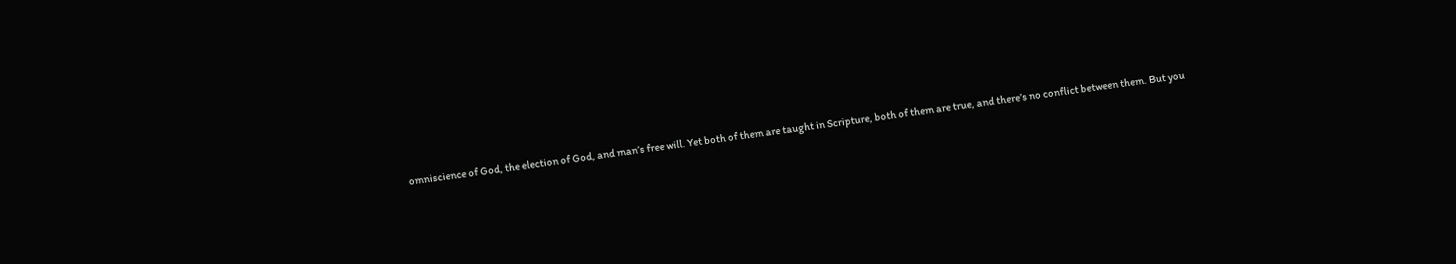omniscience of God, the election of God, and man’s free will. Yet both of them are taught in Scripture, both of them are true, and there’s no conflict between them. But you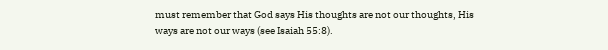must remember that God says His thoughts are not our thoughts, His ways are not our ways (see Isaiah 55:8).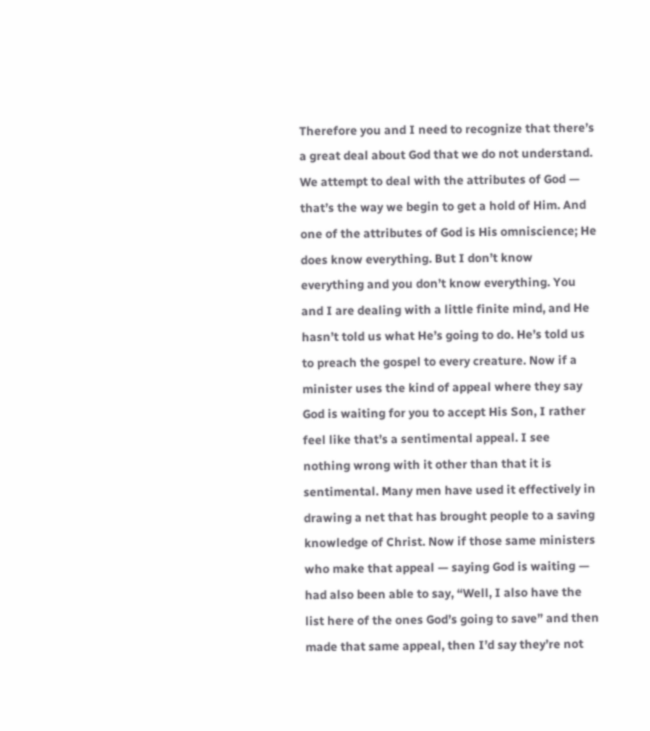Therefore you and I need to recognize that there’s a great deal about God that we do not understand. We attempt to deal with the attributes of God — that’s the way we begin to get a hold of Him. And one of the attributes of God is His omniscience; He does know everything. But I don’t know everything and you don’t know everything. You and I are dealing with a little finite mind, and He hasn’t told us what He’s going to do. He’s told us to preach the gospel to every creature. Now if a minister uses the kind of appeal where they say God is waiting for you to accept His Son, I rather feel like that’s a sentimental appeal. I see nothing wrong with it other than that it is sentimental. Many men have used it effectively in drawing a net that has brought people to a saving knowledge of Christ. Now if those same ministers who make that appeal — saying God is waiting — had also been able to say, “Well, I also have the list here of the ones God’s going to save” and then made that same appeal, then I’d say they’re not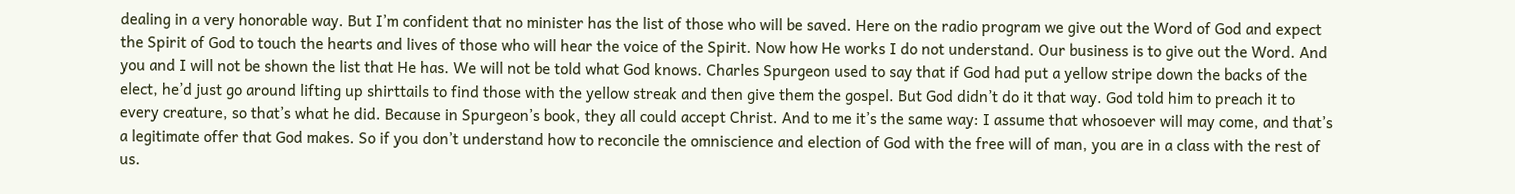dealing in a very honorable way. But I’m confident that no minister has the list of those who will be saved. Here on the radio program we give out the Word of God and expect the Spirit of God to touch the hearts and lives of those who will hear the voice of the Spirit. Now how He works I do not understand. Our business is to give out the Word. And you and I will not be shown the list that He has. We will not be told what God knows. Charles Spurgeon used to say that if God had put a yellow stripe down the backs of the elect, he’d just go around lifting up shirttails to find those with the yellow streak and then give them the gospel. But God didn’t do it that way. God told him to preach it to every creature, so that’s what he did. Because in Spurgeon’s book, they all could accept Christ. And to me it’s the same way: I assume that whosoever will may come, and that’s a legitimate offer that God makes. So if you don’t understand how to reconcile the omniscience and election of God with the free will of man, you are in a class with the rest of us.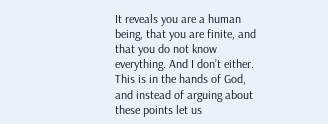It reveals you are a human being, that you are finite, and that you do not know everything. And I don’t either. This is in the hands of God, and instead of arguing about these points let us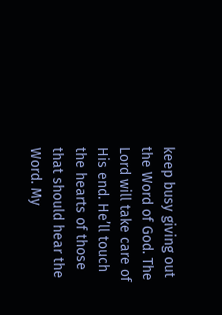keep busy giving out the Word of God. The Lord will take care of His end. He’ll touch the hearts of those that should hear the Word. My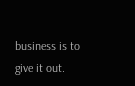business is to give it out.